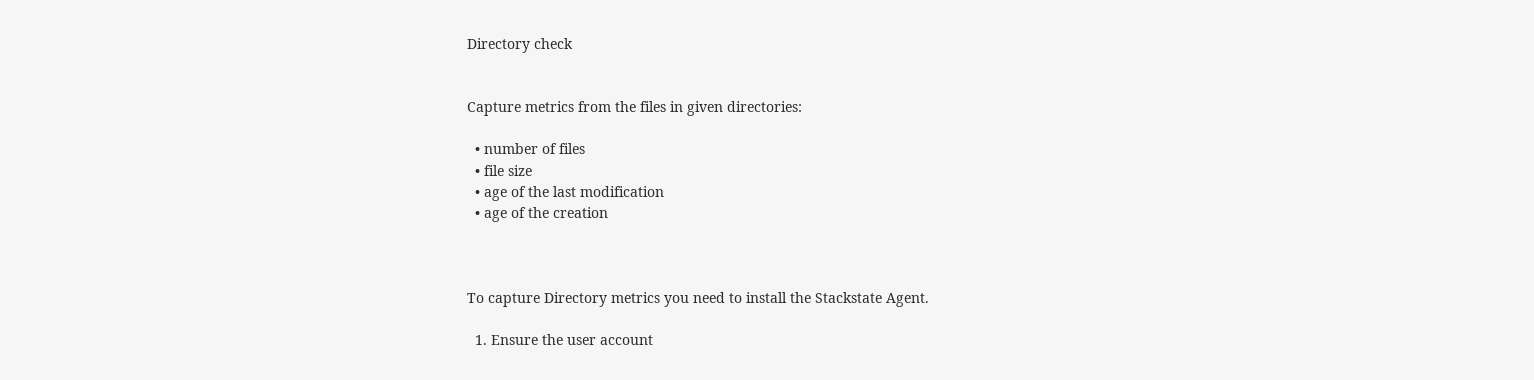Directory check


Capture metrics from the files in given directories:

  • number of files
  • file size
  • age of the last modification
  • age of the creation



To capture Directory metrics you need to install the Stackstate Agent.

  1. Ensure the user account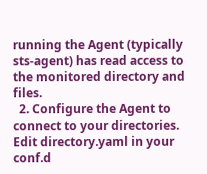running the Agent (typically sts-agent) has read access to the monitored directory and files.
  2. Configure the Agent to connect to your directories. Edit directory.yaml in your conf.d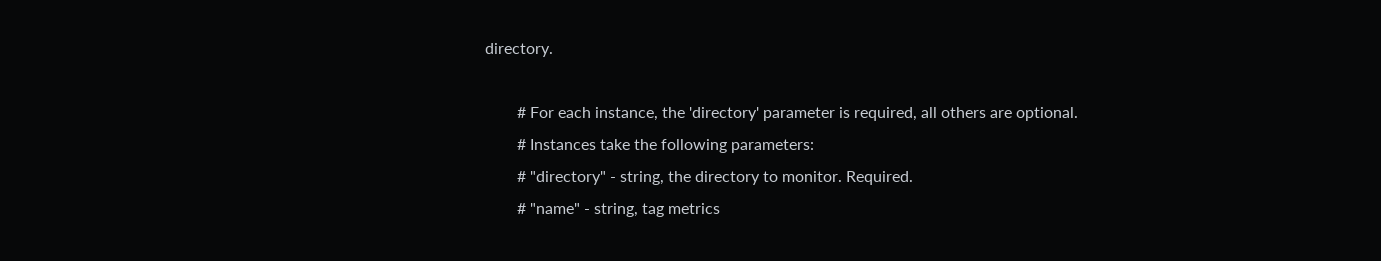directory.

        # For each instance, the 'directory' parameter is required, all others are optional.
        # Instances take the following parameters:
        # "directory" - string, the directory to monitor. Required.
        # "name" - string, tag metrics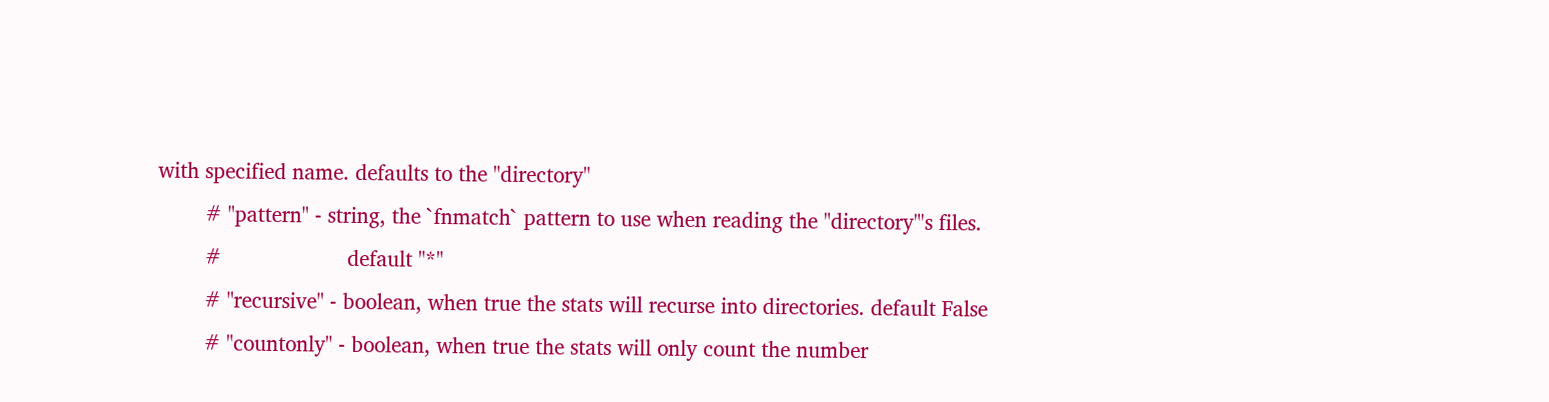with specified name. defaults to the "directory"
        # "pattern" - string, the `fnmatch` pattern to use when reading the "directory"'s files.
        #                     default "*"
        # "recursive" - boolean, when true the stats will recurse into directories. default False
        # "countonly" - boolean, when true the stats will only count the number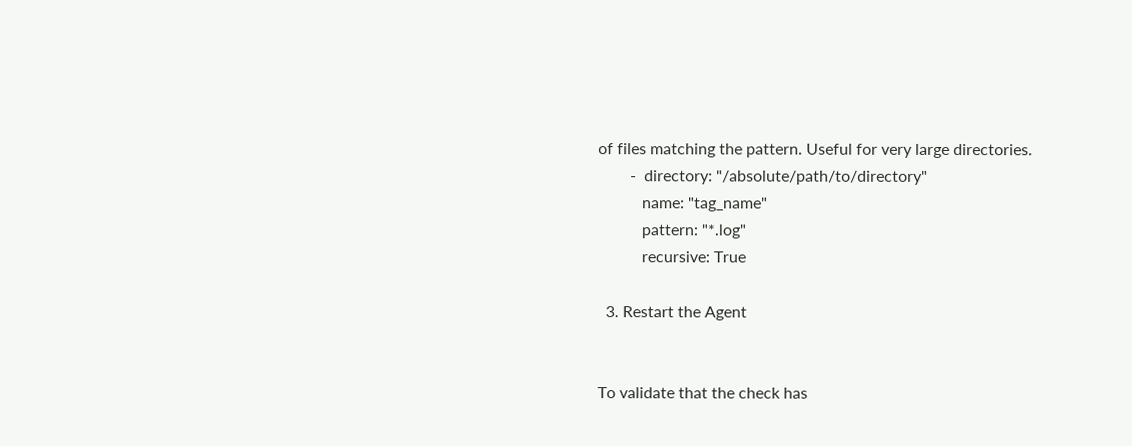of files matching the pattern. Useful for very large directories.
        -  directory: "/absolute/path/to/directory"
           name: "tag_name"
           pattern: "*.log"
           recursive: True

  3. Restart the Agent


To validate that the check has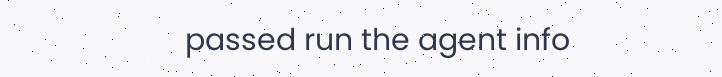passed run the agent info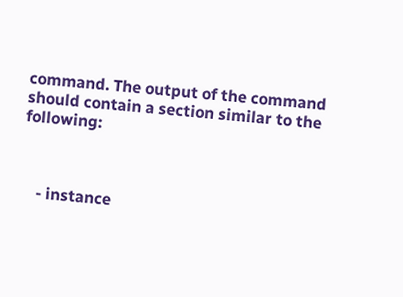command. The output of the command should contain a section similar to the following:



    - instance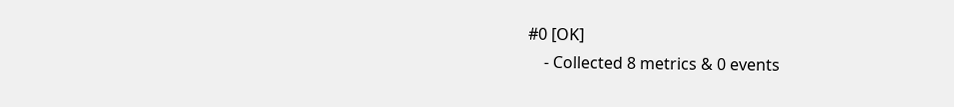#0 [OK]
    - Collected 8 metrics & 0 events